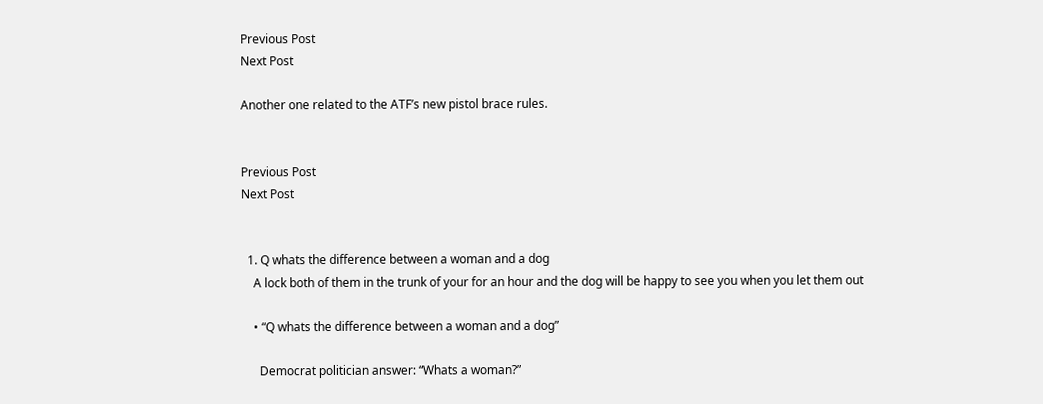Previous Post
Next Post

Another one related to the ATF’s new pistol brace rules.


Previous Post
Next Post


  1. Q whats the difference between a woman and a dog
    A lock both of them in the trunk of your for an hour and the dog will be happy to see you when you let them out

    • “Q whats the difference between a woman and a dog”

      Democrat politician answer: “Whats a woman?”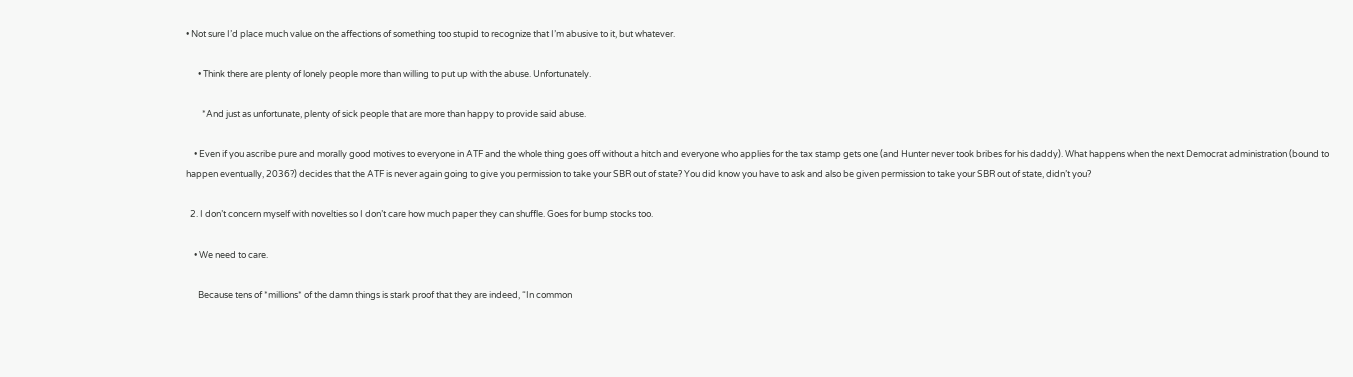• Not sure I’d place much value on the affections of something too stupid to recognize that I’m abusive to it, but whatever.

      • Think there are plenty of lonely people more than willing to put up with the abuse. Unfortunately.

        *And just as unfortunate, plenty of sick people that are more than happy to provide said abuse.

    • Even if you ascribe pure and morally good motives to everyone in ATF and the whole thing goes off without a hitch and everyone who applies for the tax stamp gets one (and Hunter never took bribes for his daddy). What happens when the next Democrat administration (bound to happen eventually, 2036?) decides that the ATF is never again going to give you permission to take your SBR out of state? You did know you have to ask and also be given permission to take your SBR out of state, didn’t you?

  2. I don’t concern myself with novelties so I don’t care how much paper they can shuffle. Goes for bump stocks too.

    • We need to care.

      Because tens of *millions* of the damn things is stark proof that they are indeed, “In common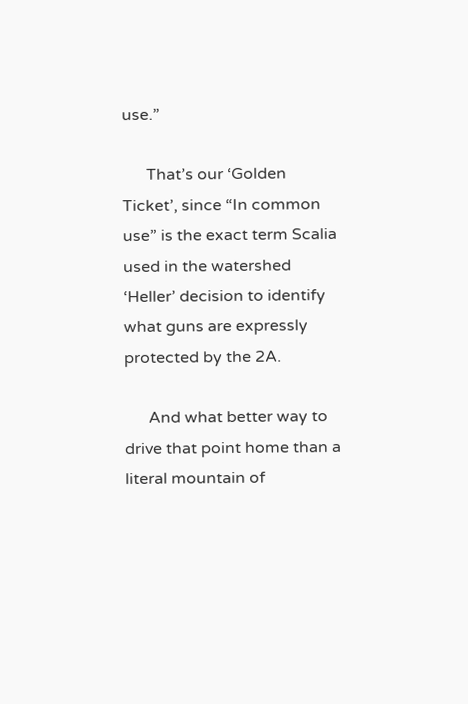use.”

      That’s our ‘Golden Ticket’, since “In common use” is the exact term Scalia used in the watershed ‘Heller’ decision to identify what guns are expressly protected by the 2A.

      And what better way to drive that point home than a literal mountain of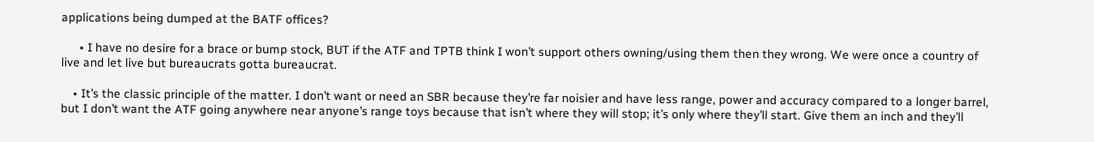applications being dumped at the BATF offices?

      • I have no desire for a brace or bump stock, BUT if the ATF and TPTB think I won’t support others owning/using them then they wrong. We were once a country of live and let live but bureaucrats gotta bureaucrat.

    • It’s the classic principle of the matter. I don’t want or need an SBR because they’re far noisier and have less range, power and accuracy compared to a longer barrel, but I don’t want the ATF going anywhere near anyone’s range toys because that isn’t where they will stop; it’s only where they’ll start. Give them an inch and they’ll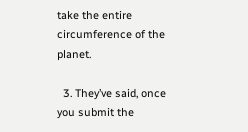take the entire circumference of the planet.

  3. They’ve said, once you submit the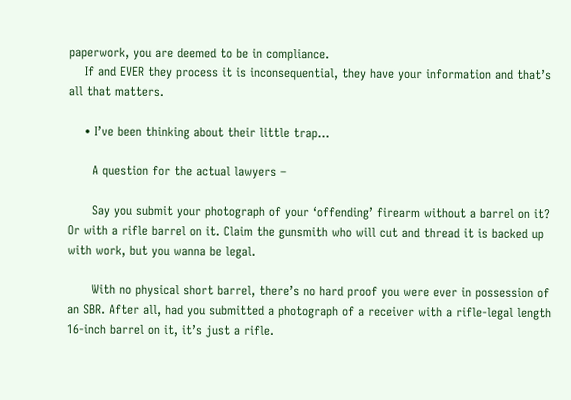paperwork, you are deemed to be in compliance.
    If and EVER they process it is inconsequential, they have your information and that’s all that matters.

    • I’ve been thinking about their little trap…

      A question for the actual lawyers –

      Say you submit your photograph of your ‘offending’ firearm without a barrel on it? Or with a rifle barrel on it. Claim the gunsmith who will cut and thread it is backed up with work, but you wanna be legal.

      With no physical short barrel, there’s no hard proof you were ever in possession of an SBR. After all, had you submitted a photograph of a receiver with a rifle-legal length 16-inch barrel on it, it’s just a rifle.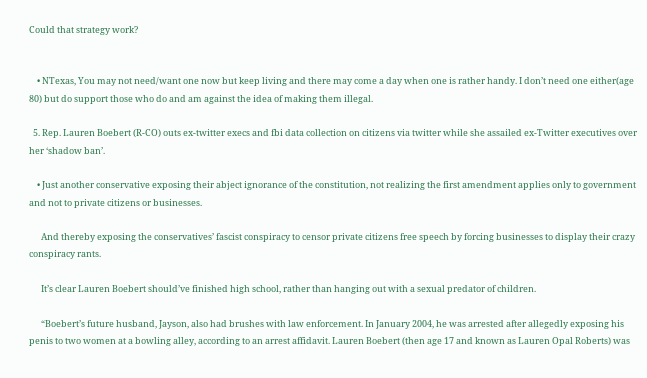Could that strategy work?


    • NTexas, You may not need/want one now but keep living and there may come a day when one is rather handy. I don’t need one either(age 80) but do support those who do and am against the idea of making them illegal.

  5. Rep. Lauren Boebert (R-CO) outs ex-twitter execs and fbi data collection on citizens via twitter while she assailed ex-Twitter executives over her ‘shadow ban’.

    • Just another conservative exposing their abject ignorance of the constitution, not realizing the first amendment applies only to government and not to private citizens or businesses.

      And thereby exposing the conservatives’ fascist conspiracy to censor private citizens free speech by forcing businesses to display their crazy conspiracy rants.

      It’s clear Lauren Boebert should’ve finished high school, rather than hanging out with a sexual predator of children.

      “Boebert’s future husband, Jayson, also had brushes with law enforcement. In January 2004, he was arrested after allegedly exposing his penis to two women at a bowling alley, according to an arrest affidavit. Lauren Boebert (then age 17 and known as Lauren Opal Roberts) was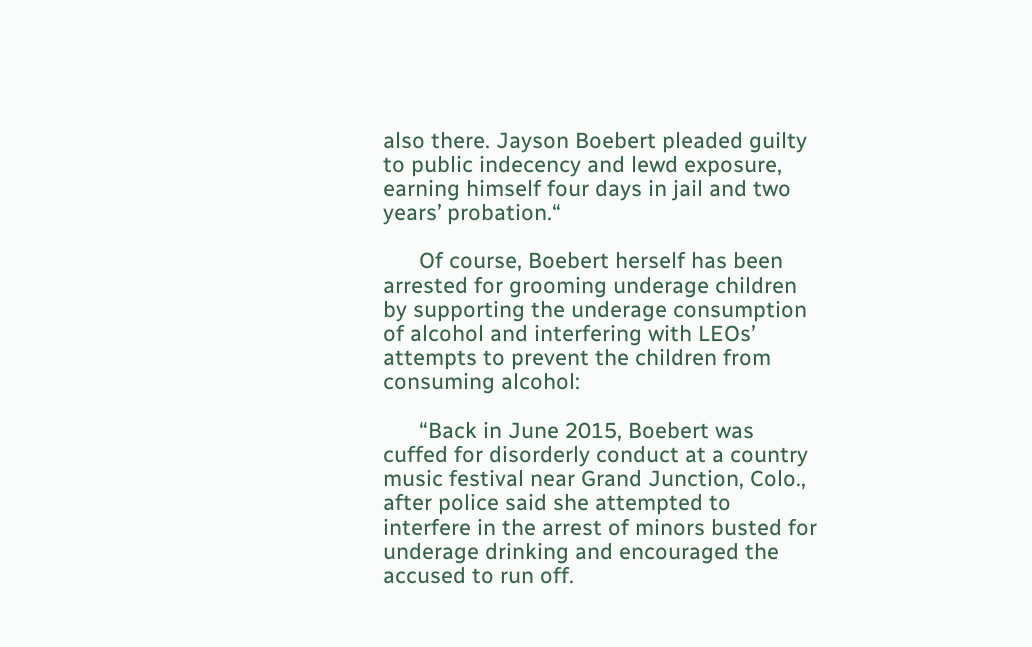also there. Jayson Boebert pleaded guilty to public indecency and lewd exposure, earning himself four days in jail and two years’ probation.“

      Of course, Boebert herself has been arrested for grooming underage children by supporting the underage consumption of alcohol and interfering with LEOs’ attempts to prevent the children from consuming alcohol:

      “Back in June 2015, Boebert was cuffed for disorderly conduct at a country music festival near Grand Junction, Colo., after police said she attempted to interfere in the arrest of minors busted for underage drinking and encouraged the accused to run off.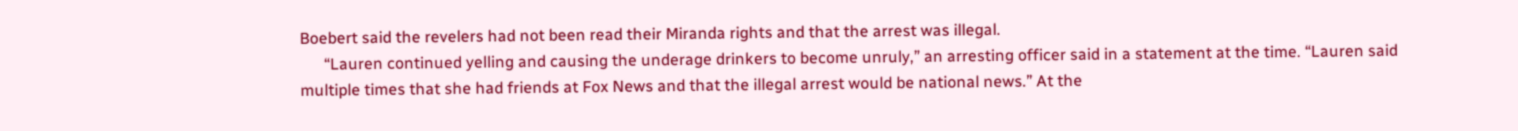Boebert said the revelers had not been read their Miranda rights and that the arrest was illegal.
      “Lauren continued yelling and causing the underage drinkers to become unruly,” an arresting officer said in a statement at the time. “Lauren said multiple times that she had friends at Fox News and that the illegal arrest would be national news.” At the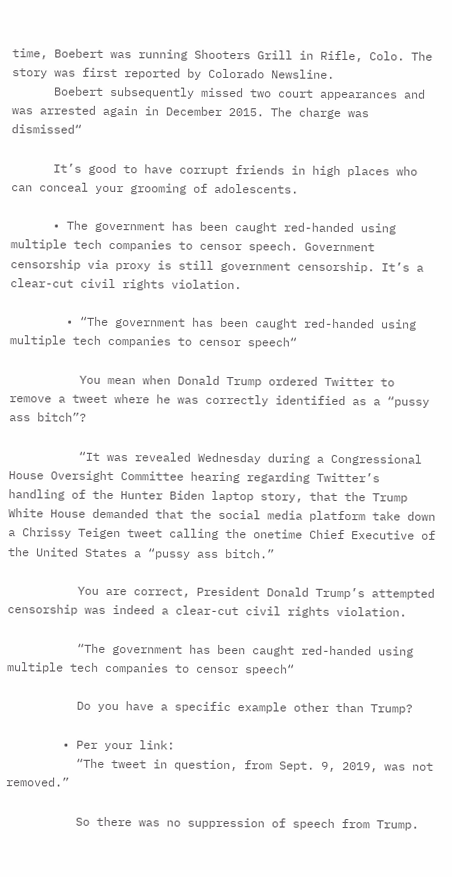time, Boebert was running Shooters Grill in Rifle, Colo. The story was first reported by Colorado Newsline.
      Boebert subsequently missed two court appearances and was arrested again in December 2015. The charge was dismissed“

      It’s good to have corrupt friends in high places who can conceal your grooming of adolescents.

      • The government has been caught red-handed using multiple tech companies to censor speech. Government censorship via proxy is still government censorship. It’s a clear-cut civil rights violation.

        • “The government has been caught red-handed using multiple tech companies to censor speech“

          You mean when Donald Trump ordered Twitter to remove a tweet where he was correctly identified as a “pussy ass bitch”?

          “It was revealed Wednesday during a Congressional House Oversight Committee hearing regarding Twitter’s handling of the Hunter Biden laptop story, that the Trump White House demanded that the social media platform take down a Chrissy Teigen tweet calling the onetime Chief Executive of the United States a “pussy ass bitch.”

          You are correct, President Donald Trump’s attempted censorship was indeed a clear-cut civil rights violation.

          “The government has been caught red-handed using multiple tech companies to censor speech“

          Do you have a specific example other than Trump?

        • Per your link:
          “The tweet in question, from Sept. 9, 2019, was not removed.”

          So there was no suppression of speech from Trump.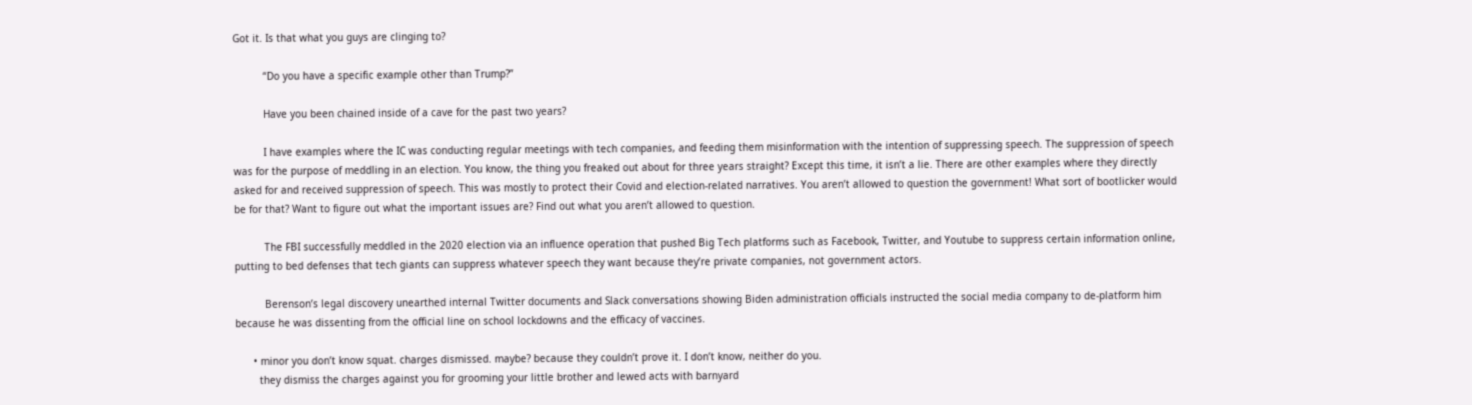Got it. Is that what you guys are clinging to?

          “Do you have a specific example other than Trump?”

          Have you been chained inside of a cave for the past two years?

          I have examples where the IC was conducting regular meetings with tech companies, and feeding them misinformation with the intention of suppressing speech. The suppression of speech was for the purpose of meddling in an election. You know, the thing you freaked out about for three years straight? Except this time, it isn’t a lie. There are other examples where they directly asked for and received suppression of speech. This was mostly to protect their Covid and election-related narratives. You aren’t allowed to question the government! What sort of bootlicker would be for that? Want to figure out what the important issues are? Find out what you aren’t allowed to question.

          The FBI successfully meddled in the 2020 election via an influence operation that pushed Big Tech platforms such as Facebook, Twitter, and Youtube to suppress certain information online, putting to bed defenses that tech giants can suppress whatever speech they want because they’re private companies, not government actors.

          Berenson’s legal discovery unearthed internal Twitter documents and Slack conversations showing Biden administration officials instructed the social media company to de-platform him because he was dissenting from the official line on school lockdowns and the efficacy of vaccines.

      • minor you don’t know squat. charges dismissed. maybe? because they couldn’t prove it. I don’t know, neither do you.
        they dismiss the charges against you for grooming your little brother and lewed acts with barnyard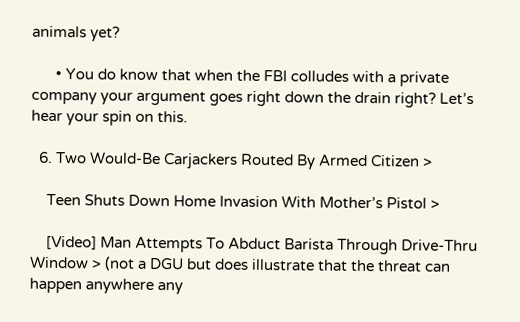animals yet?

      • You do know that when the FBI colludes with a private company your argument goes right down the drain right? Let’s hear your spin on this.

  6. Two Would-Be Carjackers Routed By Armed Citizen >

    Teen Shuts Down Home Invasion With Mother’s Pistol >

    [Video] Man Attempts To Abduct Barista Through Drive-Thru Window > (not a DGU but does illustrate that the threat can happen anywhere any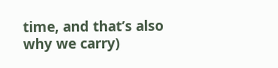time, and that’s also why we carry)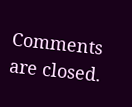Comments are closed.